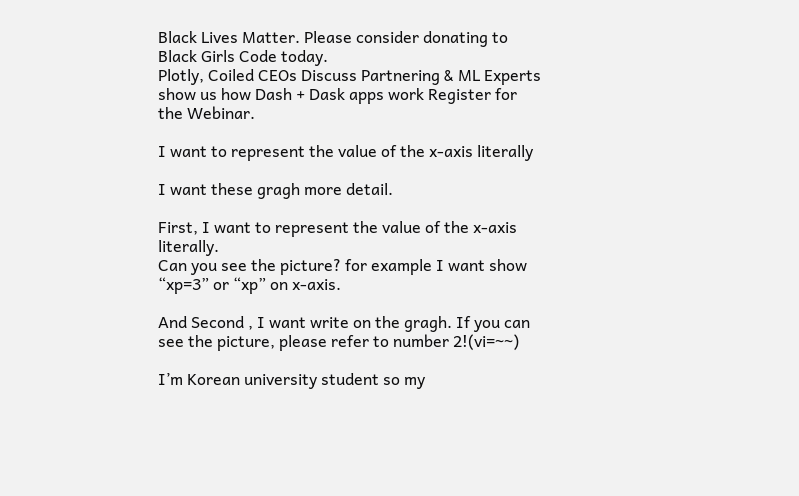Black Lives Matter. Please consider donating to Black Girls Code today.
Plotly, Coiled CEOs Discuss Partnering & ML Experts show us how Dash + Dask apps work Register for the Webinar.

I want to represent the value of the x-axis literally

I want these gragh more detail.

First, I want to represent the value of the x-axis literally.
Can you see the picture? for example I want show “xp=3” or “xp” on x-axis.

And Second , I want write on the gragh. If you can see the picture, please refer to number 2!(vi=~~)

I’m Korean university student so my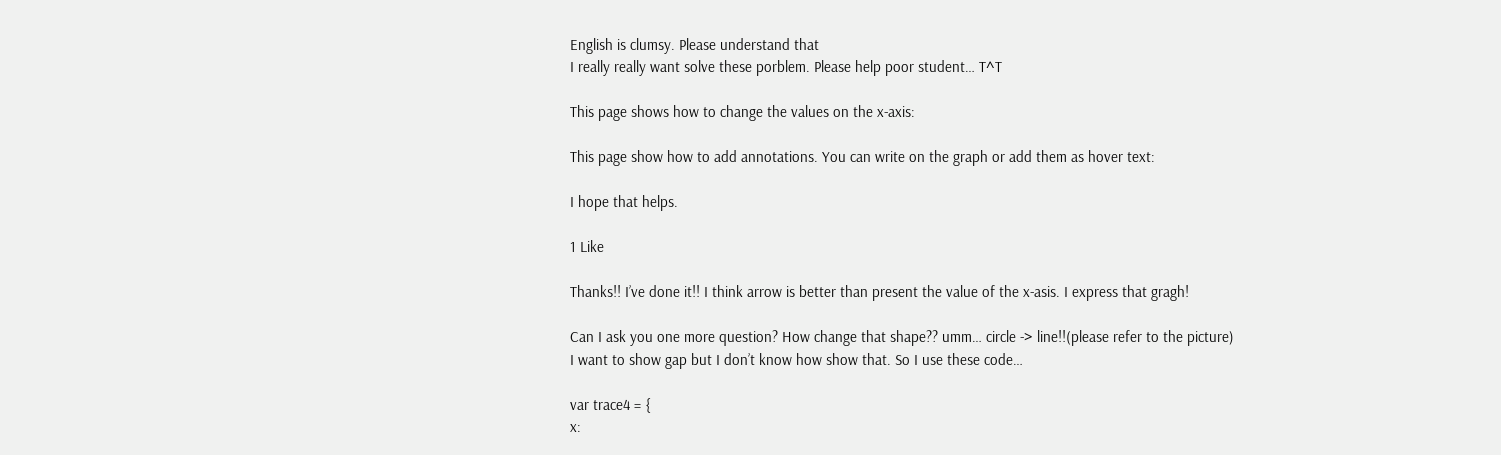English is clumsy. Please understand that
I really really want solve these porblem. Please help poor student… T^T

This page shows how to change the values on the x-axis:

This page show how to add annotations. You can write on the graph or add them as hover text:

I hope that helps.

1 Like

Thanks!! I’ve done it!! I think arrow is better than present the value of the x-asis. I express that gragh!

Can I ask you one more question? How change that shape?? umm… circle -> line!!(please refer to the picture)
I want to show gap but I don’t know how show that. So I use these code…

var trace4 = {
x: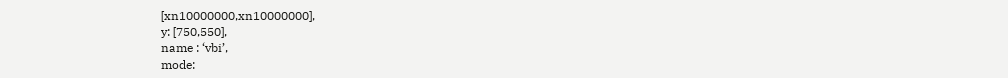[xn10000000,xn10000000],
y: [750,550],
name : ‘vbi’,
mode: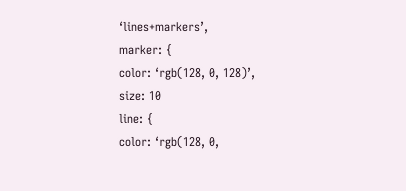‘lines+markers’,
marker: {
color: ‘rgb(128, 0, 128)’,
size: 10
line: {
color: ‘rgb(128, 0,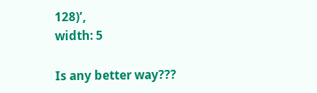128)’,
width: 5

Is any better way???